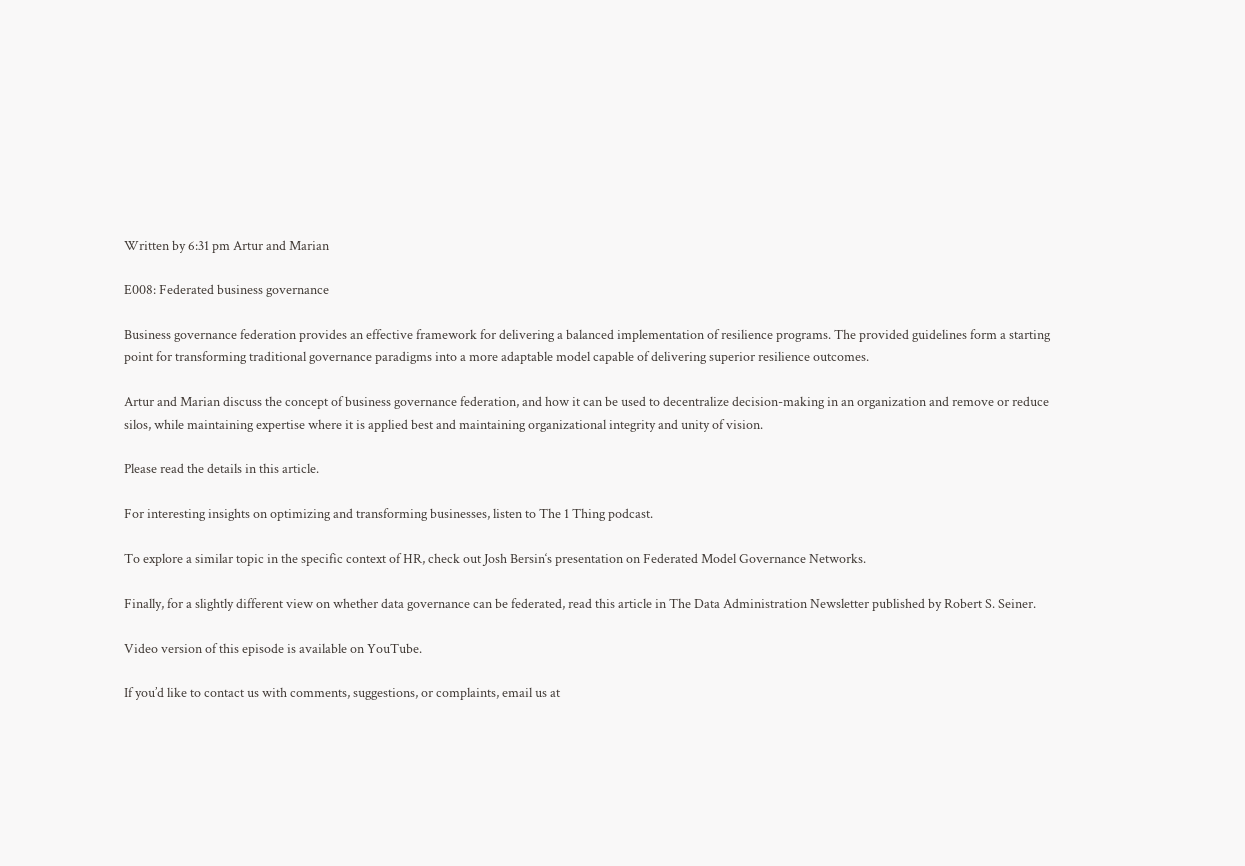Written by 6:31 pm Artur and Marian

E008: Federated business governance

Business governance federation provides an effective framework for delivering a balanced implementation of resilience programs. The provided guidelines form a starting point for transforming traditional governance paradigms into a more adaptable model capable of delivering superior resilience outcomes.

Artur and Marian discuss the concept of business governance federation, and how it can be used to decentralize decision-making in an organization and remove or reduce silos, while maintaining expertise where it is applied best and maintaining organizational integrity and unity of vision.

Please read the details in this article.

For interesting insights on optimizing and transforming businesses, listen to The 1 Thing podcast.

To explore a similar topic in the specific context of HR, check out Josh Bersin‘s presentation on Federated Model Governance Networks.

Finally, for a slightly different view on whether data governance can be federated, read this article in The Data Administration Newsletter published by Robert S. Seiner.

Video version of this episode is available on YouTube.

If you’d like to contact us with comments, suggestions, or complaints, email us at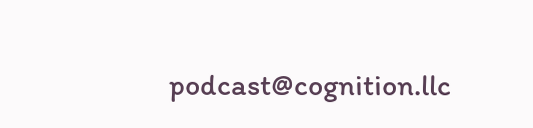podcast@cognition.llc